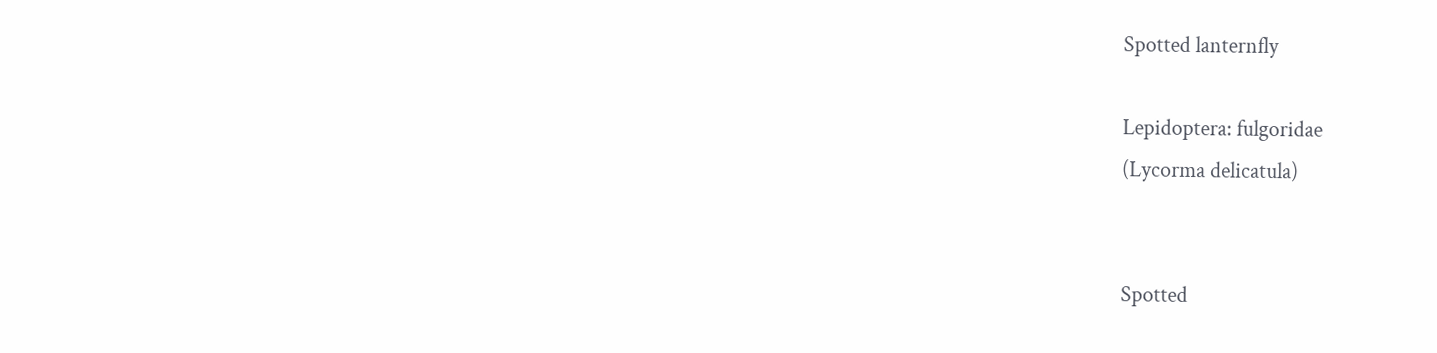Spotted lanternfly

Lepidoptera: fulgoridae
(Lycorma delicatula)


Spotted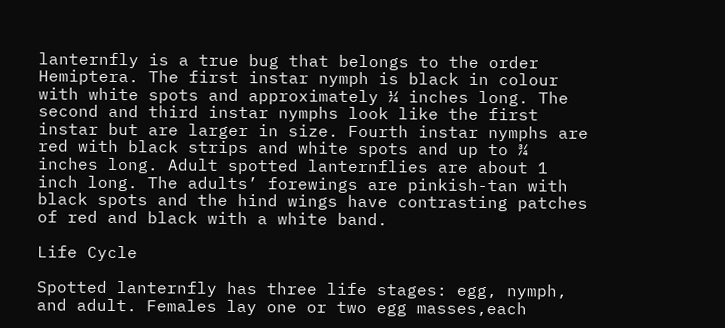lanternfly is a true bug that belongs to the order Hemiptera. The first instar nymph is black in colour with white spots and approximately ¼ inches long. The second and third instar nymphs look like the first instar but are larger in size. Fourth instar nymphs are red with black strips and white spots and up to ¾ inches long. Adult spotted lanternflies are about 1 inch long. The adults’ forewings are pinkish-tan with black spots and the hind wings have contrasting patches of red and black with a white band.

Life Cycle

Spotted lanternfly has three life stages: egg, nymph, and adult. Females lay one or two egg masses,each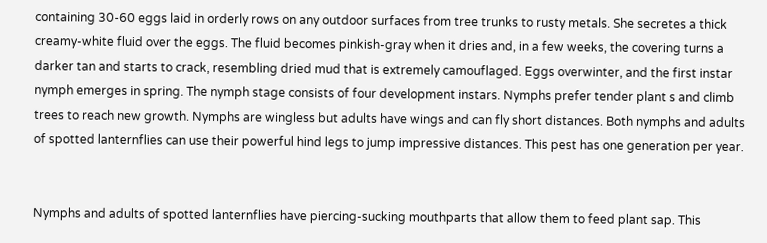containing 30-60 eggs laid in orderly rows on any outdoor surfaces from tree trunks to rusty metals. She secretes a thick creamy-white fluid over the eggs. The fluid becomes pinkish-gray when it dries and, in a few weeks, the covering turns a darker tan and starts to crack, resembling dried mud that is extremely camouflaged. Eggs overwinter, and the first instar nymph emerges in spring. The nymph stage consists of four development instars. Nymphs prefer tender plant s and climb trees to reach new growth. Nymphs are wingless but adults have wings and can fly short distances. Both nymphs and adults of spotted lanternflies can use their powerful hind legs to jump impressive distances. This pest has one generation per year.


Nymphs and adults of spotted lanternflies have piercing-sucking mouthparts that allow them to feed plant sap. This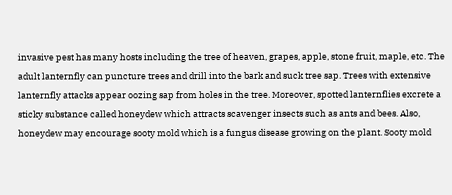invasive pest has many hosts including the tree of heaven, grapes, apple, stone fruit, maple, etc. The adult lanternfly can puncture trees and drill into the bark and suck tree sap. Trees with extensive lanternfly attacks appear oozing sap from holes in the tree. Moreover, spotted lanternflies excrete a sticky substance called honeydew which attracts scavenger insects such as ants and bees. Also, honeydew may encourage sooty mold which is a fungus disease growing on the plant. Sooty mold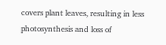covers plant leaves, resulting in less photosynthesis and loss of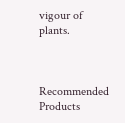vigour of plants.



Recommended Products